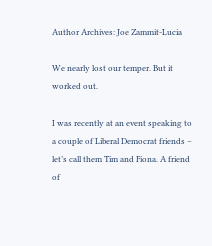Author Archives: Joe Zammit-Lucia

We nearly lost our temper. But it worked out.

I was recently at an event speaking to a couple of Liberal Democrat friends – let’s call them Tim and Fiona. A friend of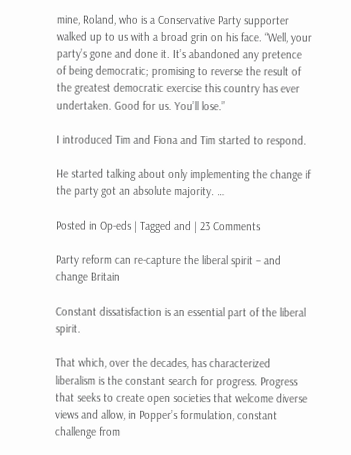mine, Roland, who is a Conservative Party supporter walked up to us with a broad grin on his face. “Well, your party’s gone and done it. It’s abandoned any pretence of being democratic; promising to reverse the result of the greatest democratic exercise this country has ever undertaken. Good for us. You’ll lose.”

I introduced Tim and Fiona and Tim started to respond.

He started talking about only implementing the change if the party got an absolute majority. …

Posted in Op-eds | Tagged and | 23 Comments

Party reform can re-capture the liberal spirit – and change Britain

Constant dissatisfaction is an essential part of the liberal spirit.

That which, over the decades, has characterized liberalism is the constant search for progress. Progress that seeks to create open societies that welcome diverse views and allow, in Popper’s formulation, constant challenge from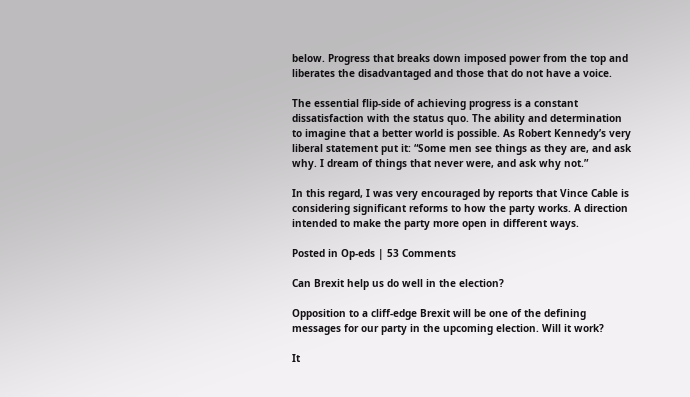below. Progress that breaks down imposed power from the top and liberates the disadvantaged and those that do not have a voice.

The essential flip-side of achieving progress is a constant dissatisfaction with the status quo. The ability and determination to imagine that a better world is possible. As Robert Kennedy’s very liberal statement put it: “Some men see things as they are, and ask why. I dream of things that never were, and ask why not.”

In this regard, I was very encouraged by reports that Vince Cable is considering significant reforms to how the party works. A direction intended to make the party more open in different ways.

Posted in Op-eds | 53 Comments

Can Brexit help us do well in the election?

Opposition to a cliff-edge Brexit will be one of the defining messages for our party in the upcoming election. Will it work?

It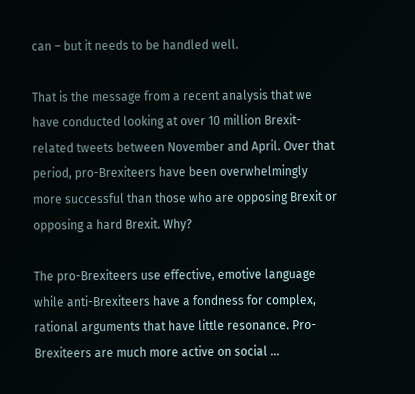can – but it needs to be handled well.

That is the message from a recent analysis that we have conducted looking at over 10 million Brexit-related tweets between November and April. Over that period, pro-Brexiteers have been overwhelmingly more successful than those who are opposing Brexit or opposing a hard Brexit. Why?

The pro-Brexiteers use effective, emotive language while anti-Brexiteers have a fondness for complex, rational arguments that have little resonance. Pro-Brexiteers are much more active on social …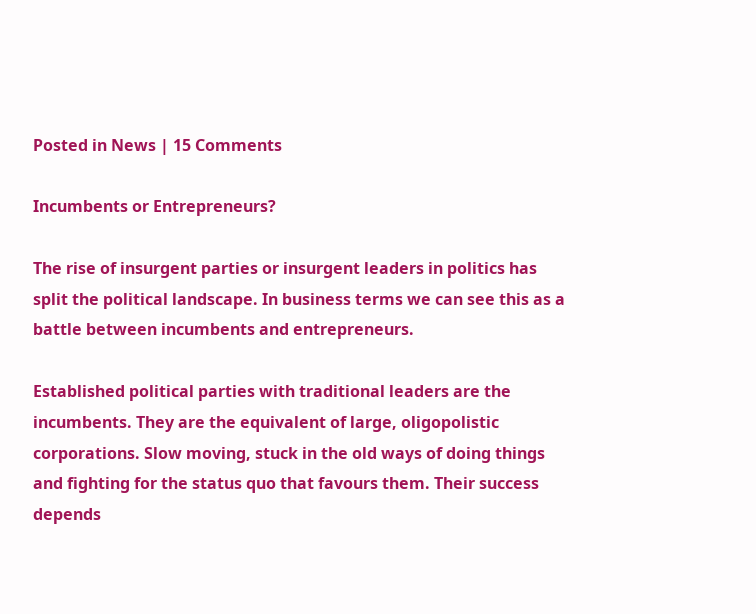Posted in News | 15 Comments

Incumbents or Entrepreneurs?

The rise of insurgent parties or insurgent leaders in politics has split the political landscape. In business terms we can see this as a battle between incumbents and entrepreneurs.

Established political parties with traditional leaders are the incumbents. They are the equivalent of large, oligopolistic corporations. Slow moving, stuck in the old ways of doing things and fighting for the status quo that favours them. Their success depends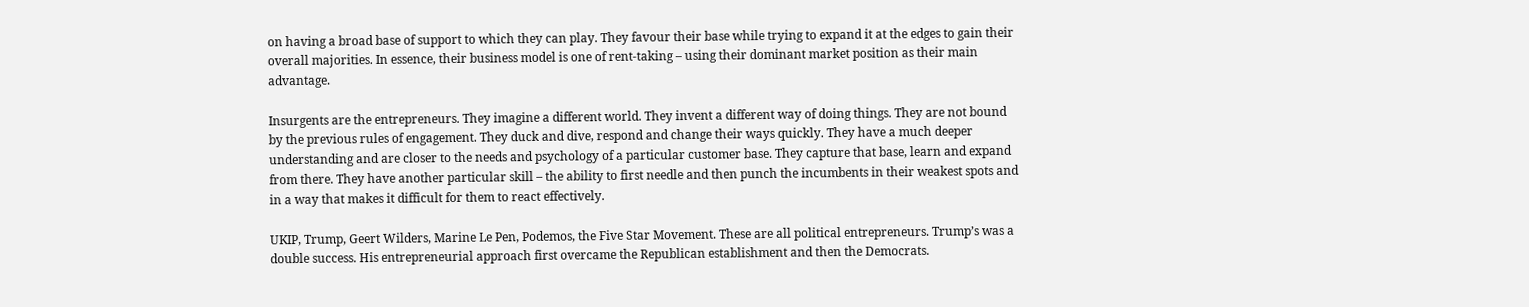on having a broad base of support to which they can play. They favour their base while trying to expand it at the edges to gain their overall majorities. In essence, their business model is one of rent-taking – using their dominant market position as their main advantage.

Insurgents are the entrepreneurs. They imagine a different world. They invent a different way of doing things. They are not bound by the previous rules of engagement. They duck and dive, respond and change their ways quickly. They have a much deeper understanding and are closer to the needs and psychology of a particular customer base. They capture that base, learn and expand from there. They have another particular skill – the ability to first needle and then punch the incumbents in their weakest spots and in a way that makes it difficult for them to react effectively.

UKIP, Trump, Geert Wilders, Marine Le Pen, Podemos, the Five Star Movement. These are all political entrepreneurs. Trump’s was a double success. His entrepreneurial approach first overcame the Republican establishment and then the Democrats.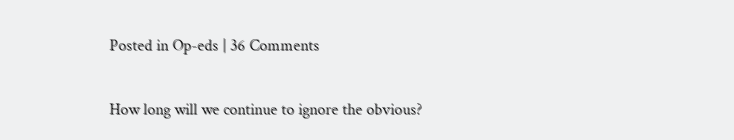Posted in Op-eds | 36 Comments

How long will we continue to ignore the obvious?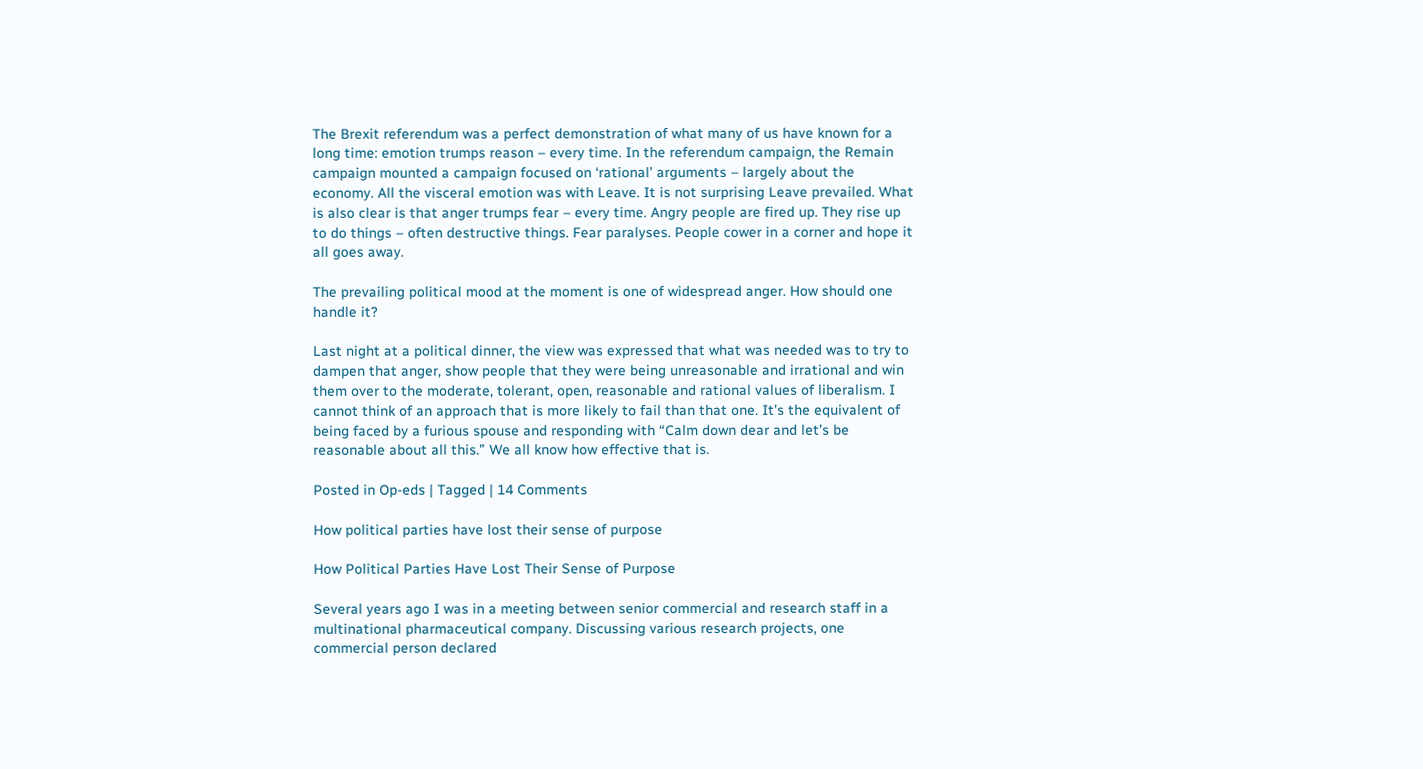The Brexit referendum was a perfect demonstration of what many of us have known for a long time: emotion trumps reason – every time. In the referendum campaign, the Remain campaign mounted a campaign focused on ‘rational’ arguments – largely about the economy. All the visceral emotion was with Leave. It is not surprising Leave prevailed. What is also clear is that anger trumps fear – every time. Angry people are fired up. They rise up to do things – often destructive things. Fear paralyses. People cower in a corner and hope it all goes away.

The prevailing political mood at the moment is one of widespread anger. How should one handle it?

Last night at a political dinner, the view was expressed that what was needed was to try to dampen that anger, show people that they were being unreasonable and irrational and win them over to the moderate, tolerant, open, reasonable and rational values of liberalism. I cannot think of an approach that is more likely to fail than that one. It’s the equivalent of being faced by a furious spouse and responding with “Calm down dear and let’s be reasonable about all this.” We all know how effective that is.

Posted in Op-eds | Tagged | 14 Comments

How political parties have lost their sense of purpose

How Political Parties Have Lost Their Sense of Purpose

Several years ago I was in a meeting between senior commercial and research staff in a multinational pharmaceutical company. Discussing various research projects, one commercial person declared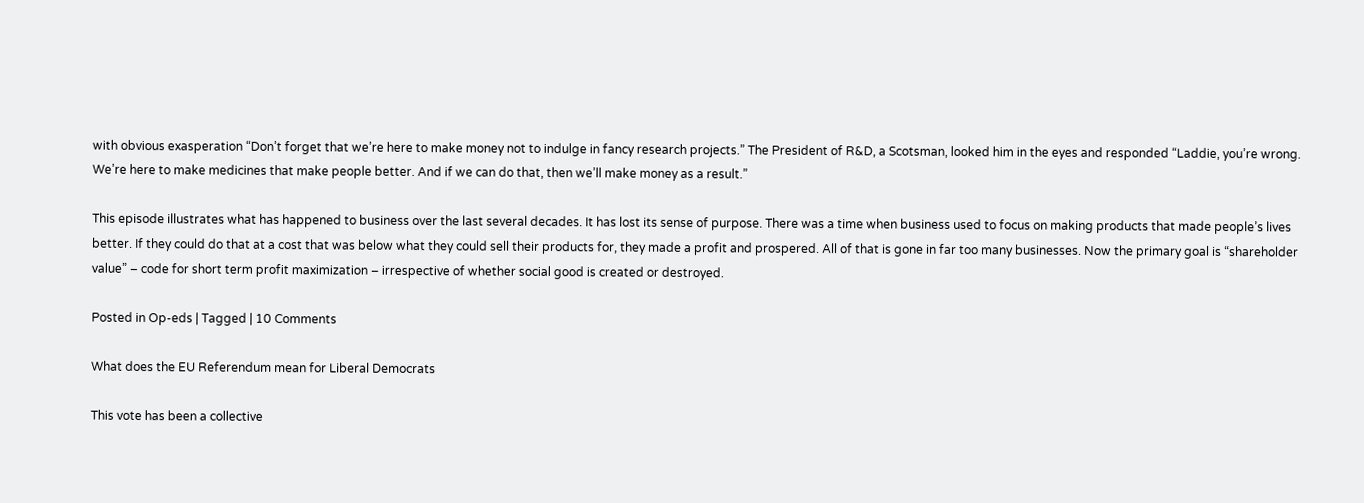with obvious exasperation “Don’t forget that we’re here to make money not to indulge in fancy research projects.” The President of R&D, a Scotsman, looked him in the eyes and responded “Laddie, you’re wrong. We’re here to make medicines that make people better. And if we can do that, then we’ll make money as a result.”

This episode illustrates what has happened to business over the last several decades. It has lost its sense of purpose. There was a time when business used to focus on making products that made people’s lives better. If they could do that at a cost that was below what they could sell their products for, they made a profit and prospered. All of that is gone in far too many businesses. Now the primary goal is “shareholder value” – code for short term profit maximization – irrespective of whether social good is created or destroyed.

Posted in Op-eds | Tagged | 10 Comments

What does the EU Referendum mean for Liberal Democrats

This vote has been a collective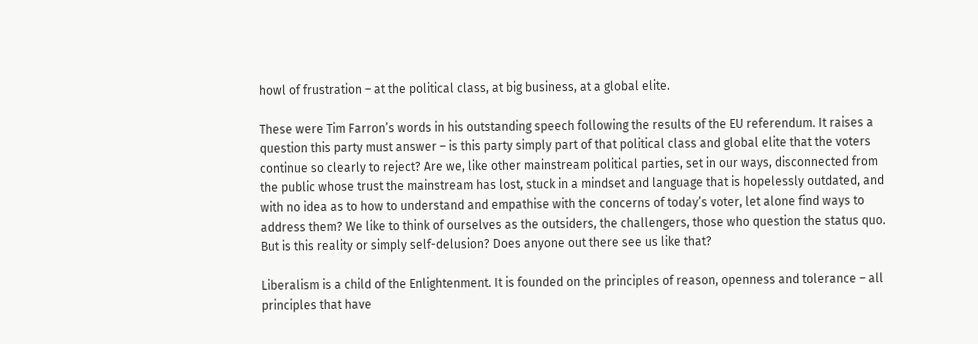howl of frustration – at the political class, at big business, at a global elite.

These were Tim Farron’s words in his outstanding speech following the results of the EU referendum. It raises a question this party must answer – is this party simply part of that political class and global elite that the voters continue so clearly to reject? Are we, like other mainstream political parties, set in our ways, disconnected from the public whose trust the mainstream has lost, stuck in a mindset and language that is hopelessly outdated, and with no idea as to how to understand and empathise with the concerns of today’s voter, let alone find ways to address them? We like to think of ourselves as the outsiders, the challengers, those who question the status quo. But is this reality or simply self-delusion? Does anyone out there see us like that?

Liberalism is a child of the Enlightenment. It is founded on the principles of reason, openness and tolerance – all principles that have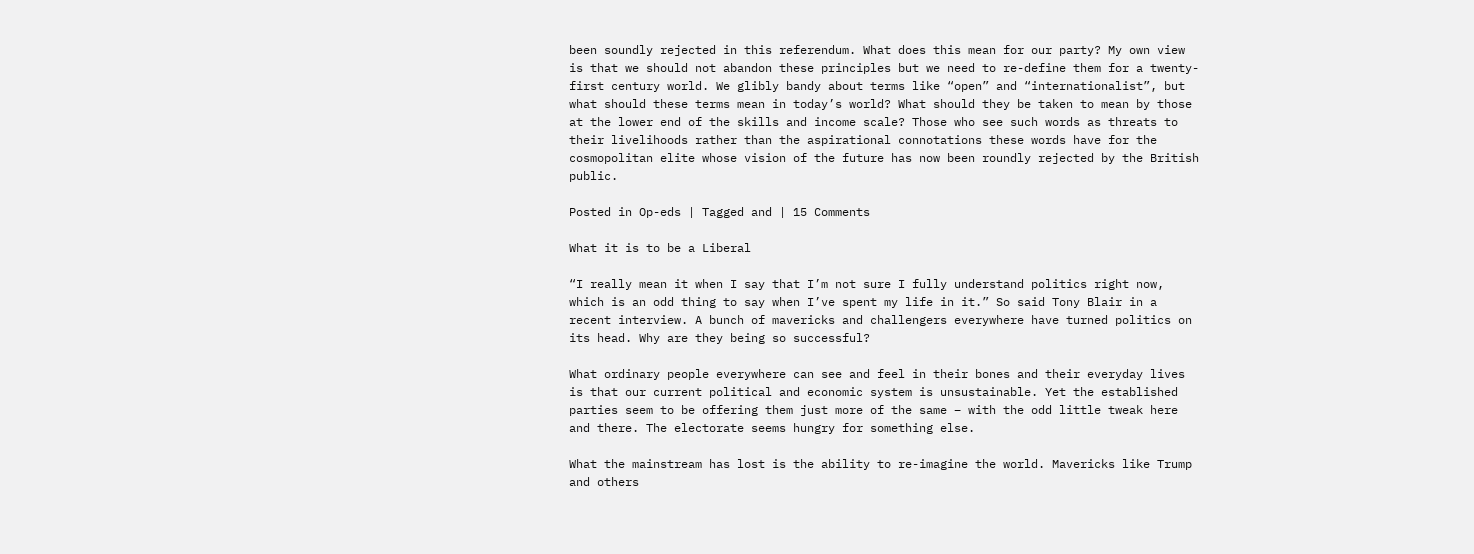been soundly rejected in this referendum. What does this mean for our party? My own view is that we should not abandon these principles but we need to re-define them for a twenty-first century world. We glibly bandy about terms like “open” and “internationalist”, but what should these terms mean in today’s world? What should they be taken to mean by those at the lower end of the skills and income scale? Those who see such words as threats to their livelihoods rather than the aspirational connotations these words have for the cosmopolitan elite whose vision of the future has now been roundly rejected by the British public.

Posted in Op-eds | Tagged and | 15 Comments

What it is to be a Liberal

“I really mean it when I say that I’m not sure I fully understand politics right now, which is an odd thing to say when I’ve spent my life in it.” So said Tony Blair in a recent interview. A bunch of mavericks and challengers everywhere have turned politics on its head. Why are they being so successful?

What ordinary people everywhere can see and feel in their bones and their everyday lives is that our current political and economic system is unsustainable. Yet the established parties seem to be offering them just more of the same – with the odd little tweak here and there. The electorate seems hungry for something else.

What the mainstream has lost is the ability to re-imagine the world. Mavericks like Trump and others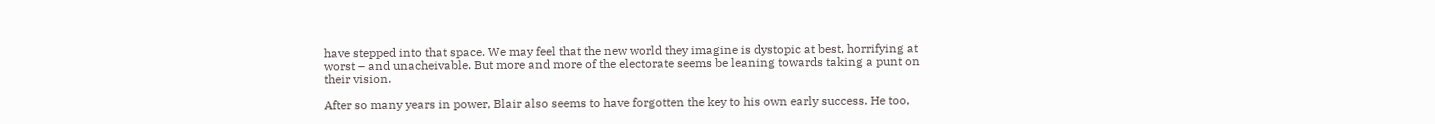have stepped into that space. We may feel that the new world they imagine is dystopic at best, horrifying at worst – and unacheivable. But more and more of the electorate seems be leaning towards taking a punt on their vision.

After so many years in power, Blair also seems to have forgotten the key to his own early success. He too,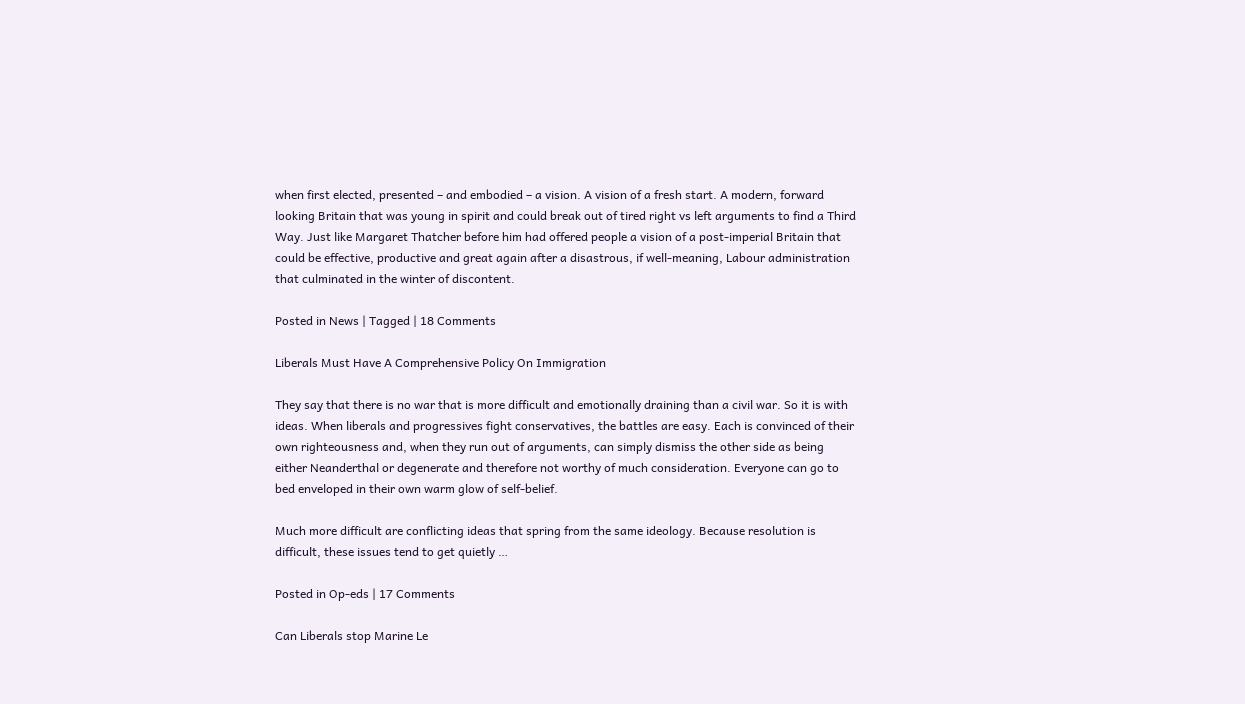when first elected, presented – and embodied – a vision. A vision of a fresh start. A modern, forward looking Britain that was young in spirit and could break out of tired right vs left arguments to find a Third Way. Just like Margaret Thatcher before him had offered people a vision of a post-imperial Britain that could be effective, productive and great again after a disastrous, if well-meaning, Labour administration that culminated in the winter of discontent.

Posted in News | Tagged | 18 Comments

Liberals Must Have A Comprehensive Policy On Immigration

They say that there is no war that is more difficult and emotionally draining than a civil war. So it is with ideas. When liberals and progressives fight conservatives, the battles are easy. Each is convinced of their own righteousness and, when they run out of arguments, can simply dismiss the other side as being either Neanderthal or degenerate and therefore not worthy of much consideration. Everyone can go to bed enveloped in their own warm glow of self-belief.

Much more difficult are conflicting ideas that spring from the same ideology. Because resolution is difficult, these issues tend to get quietly …

Posted in Op-eds | 17 Comments

Can Liberals stop Marine Le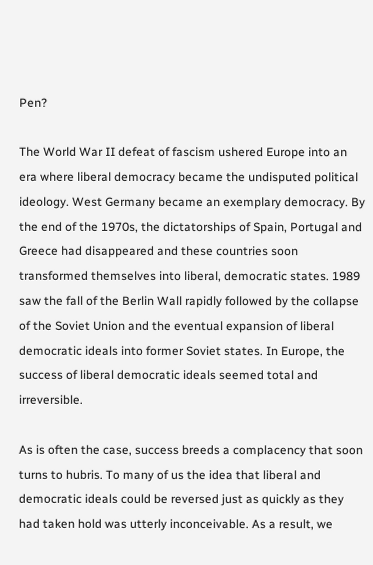Pen?

The World War II defeat of fascism ushered Europe into an era where liberal democracy became the undisputed political ideology. West Germany became an exemplary democracy. By the end of the 1970s, the dictatorships of Spain, Portugal and Greece had disappeared and these countries soon transformed themselves into liberal, democratic states. 1989 saw the fall of the Berlin Wall rapidly followed by the collapse of the Soviet Union and the eventual expansion of liberal democratic ideals into former Soviet states. In Europe, the success of liberal democratic ideals seemed total and irreversible.

As is often the case, success breeds a complacency that soon turns to hubris. To many of us the idea that liberal and democratic ideals could be reversed just as quickly as they had taken hold was utterly inconceivable. As a result, we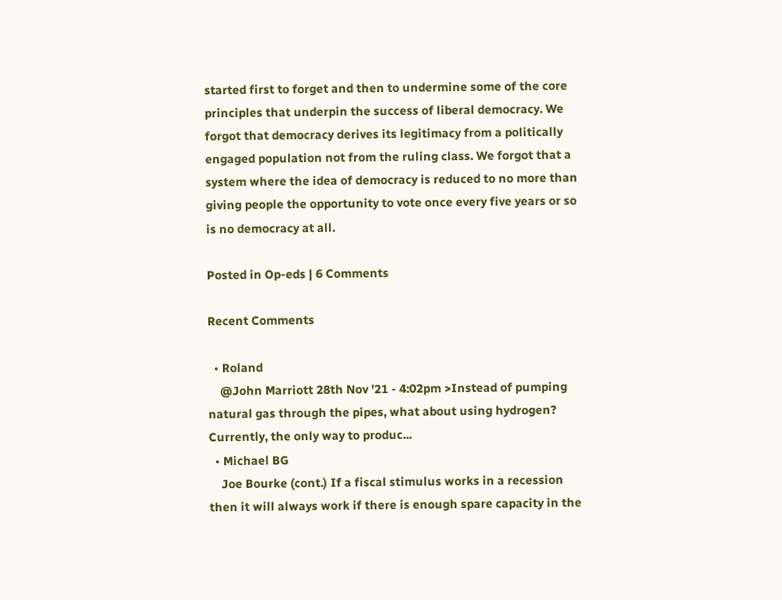started first to forget and then to undermine some of the core principles that underpin the success of liberal democracy. We forgot that democracy derives its legitimacy from a politically engaged population not from the ruling class. We forgot that a system where the idea of democracy is reduced to no more than giving people the opportunity to vote once every five years or so is no democracy at all.

Posted in Op-eds | 6 Comments

Recent Comments

  • Roland
    @John Marriott 28th Nov '21 - 4:02pm >Instead of pumping natural gas through the pipes, what about using hydrogen? Currently, the only way to produc...
  • Michael BG
    Joe Bourke (cont.) If a fiscal stimulus works in a recession then it will always work if there is enough spare capacity in the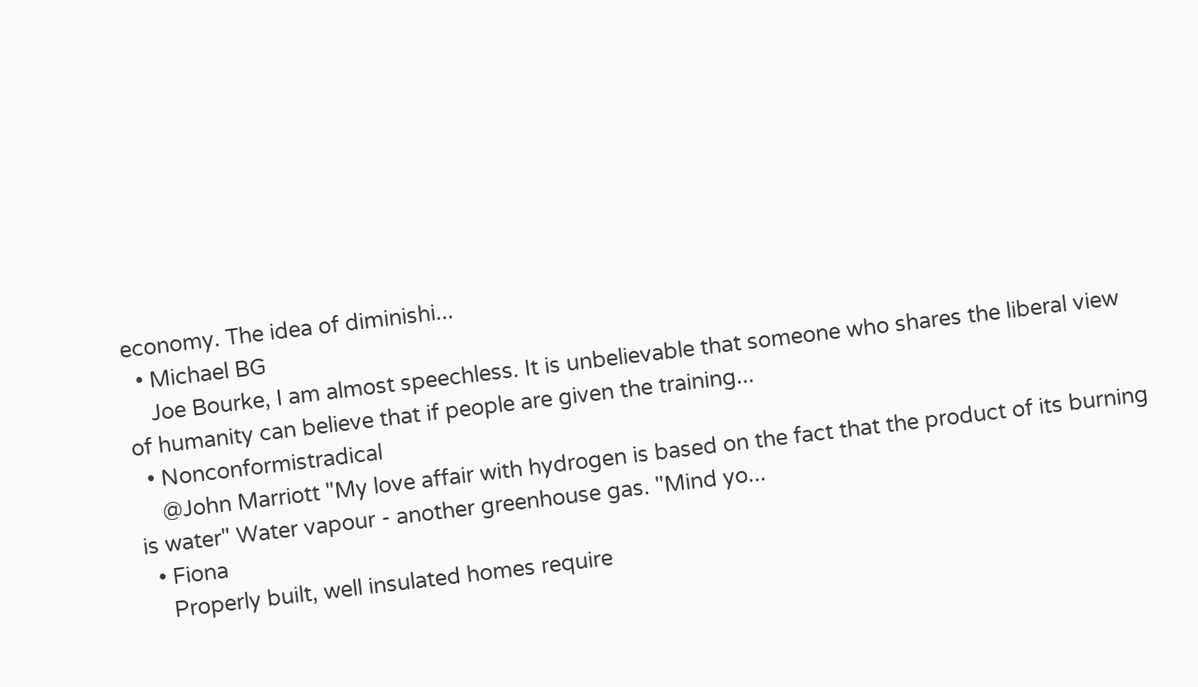economy. The idea of diminishi...
  • Michael BG
    Joe Bourke, I am almost speechless. It is unbelievable that someone who shares the liberal view of humanity can believe that if people are given the training...
  • Nonconformistradical
    @John Marriott "My love affair with hydrogen is based on the fact that the product of its burning is water" Water vapour - another greenhouse gas. "Mind yo...
  • Fiona
    Properly built, well insulated homes require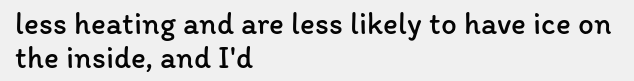less heating and are less likely to have ice on the inside, and I'd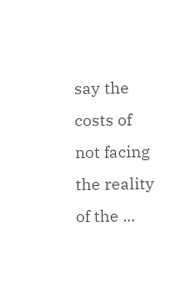say the costs of not facing the reality of the ...